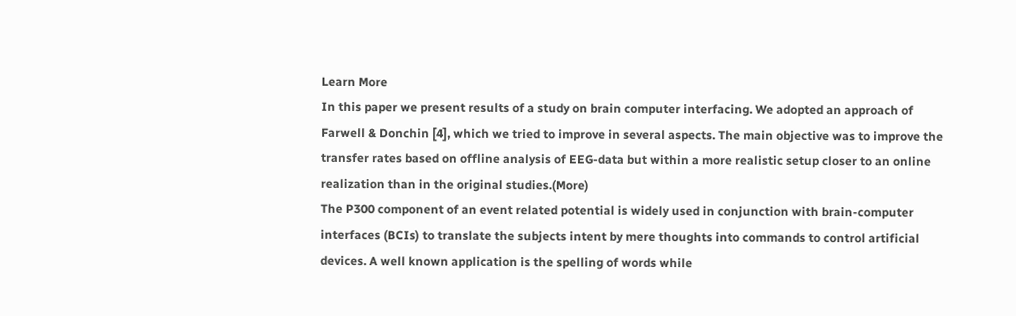Learn More
In this paper we present results of a study on brain computer interfacing. We adopted an approach of Farwell & Donchin [4], which we tried to improve in several aspects. The main objective was to improve the transfer rates based on offline analysis of EEG-data but within a more realistic setup closer to an online realization than in the original studies.(More)
The P300 component of an event related potential is widely used in conjunction with brain-computer interfaces (BCIs) to translate the subjects intent by mere thoughts into commands to control artificial devices. A well known application is the spelling of words while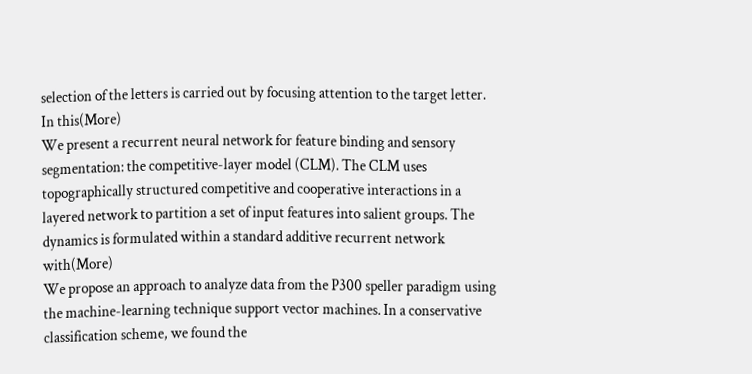selection of the letters is carried out by focusing attention to the target letter. In this(More)
We present a recurrent neural network for feature binding and sensory segmentation: the competitive-layer model (CLM). The CLM uses topographically structured competitive and cooperative interactions in a layered network to partition a set of input features into salient groups. The dynamics is formulated within a standard additive recurrent network with(More)
We propose an approach to analyze data from the P300 speller paradigm using the machine-learning technique support vector machines. In a conservative classification scheme, we found the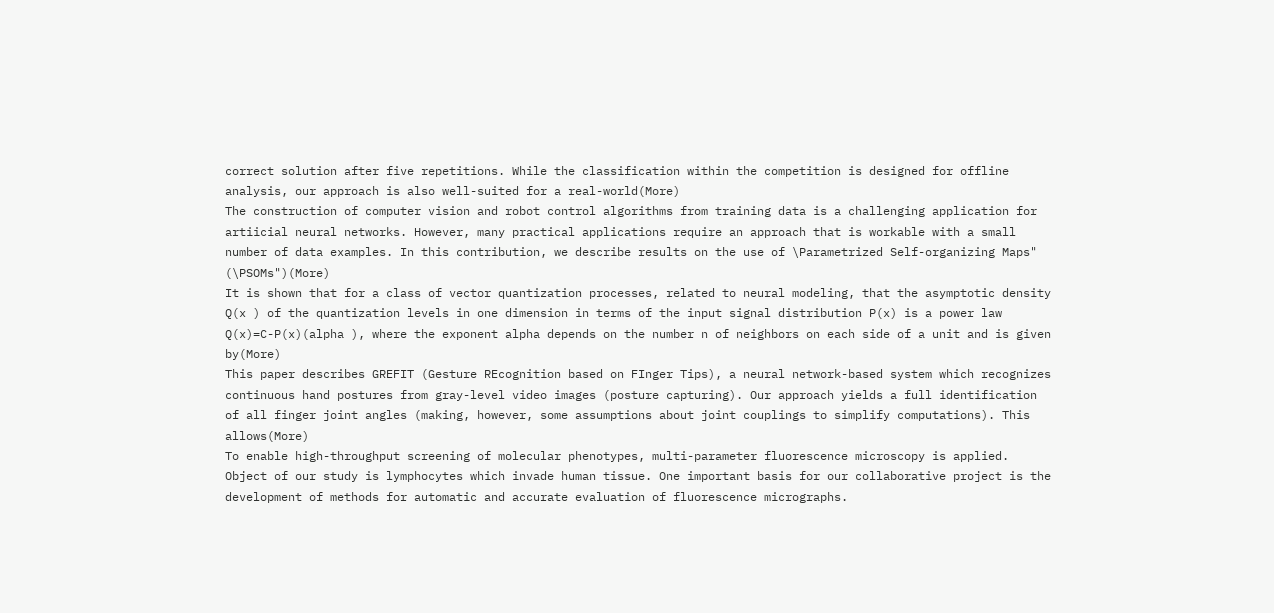correct solution after five repetitions. While the classification within the competition is designed for offline analysis, our approach is also well-suited for a real-world(More)
The construction of computer vision and robot control algorithms from training data is a challenging application for artiicial neural networks. However, many practical applications require an approach that is workable with a small number of data examples. In this contribution, we describe results on the use of \Parametrized Self-organizing Maps" (\PSOMs")(More)
It is shown that for a class of vector quantization processes, related to neural modeling, that the asymptotic density Q(x ) of the quantization levels in one dimension in terms of the input signal distribution P(x) is a power law Q(x)=C-P(x)(alpha ), where the exponent alpha depends on the number n of neighbors on each side of a unit and is given by(More)
This paper describes GREFIT (Gesture REcognition based on FInger Tips), a neural network-based system which recognizes continuous hand postures from gray-level video images (posture capturing). Our approach yields a full identification of all finger joint angles (making, however, some assumptions about joint couplings to simplify computations). This allows(More)
To enable high-throughput screening of molecular phenotypes, multi-parameter fluorescence microscopy is applied. Object of our study is lymphocytes which invade human tissue. One important basis for our collaborative project is the development of methods for automatic and accurate evaluation of fluorescence micrographs.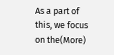As a part of this, we focus on the(More)